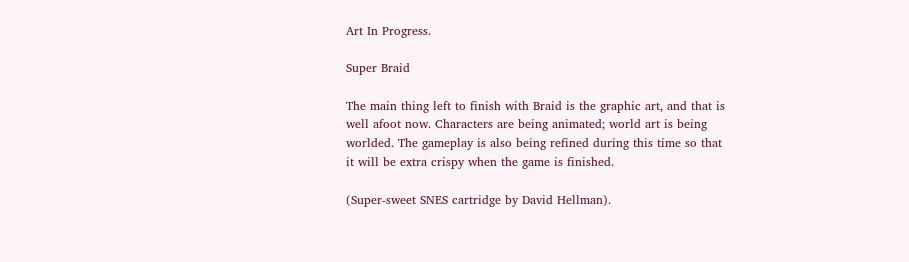Art In Progress.

Super Braid

The main thing left to finish with Braid is the graphic art, and that is well afoot now. Characters are being animated; world art is being worlded. The gameplay is also being refined during this time so that it will be extra crispy when the game is finished.

(Super-sweet SNES cartridge by David Hellman).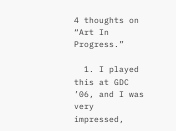4 thoughts on “Art In Progress.”

  1. I played this at GDC ’06, and I was very impressed,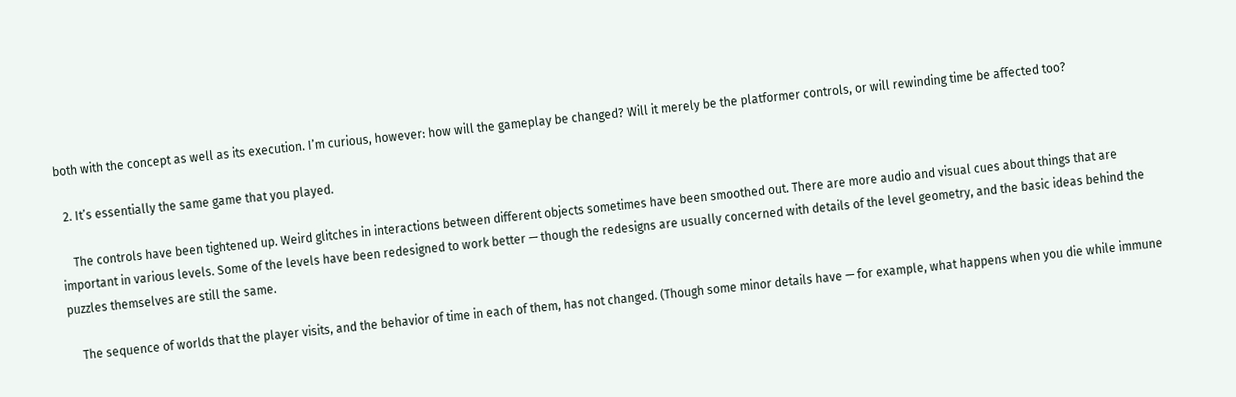both with the concept as well as its execution. I’m curious, however: how will the gameplay be changed? Will it merely be the platformer controls, or will rewinding time be affected too?

  2. It’s essentially the same game that you played.

    The controls have been tightened up. Weird glitches in interactions between different objects sometimes have been smoothed out. There are more audio and visual cues about things that are important in various levels. Some of the levels have been redesigned to work better — though the redesigns are usually concerned with details of the level geometry, and the basic ideas behind the puzzles themselves are still the same.

    The sequence of worlds that the player visits, and the behavior of time in each of them, has not changed. (Though some minor details have — for example, what happens when you die while immune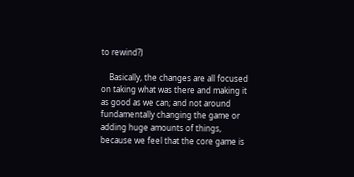to rewind?)

    Basically, the changes are all focused on taking what was there and making it as good as we can; and not around fundamentally changing the game or adding huge amounts of things, because we feel that the core game is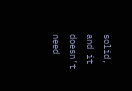solid, and it doesn’t need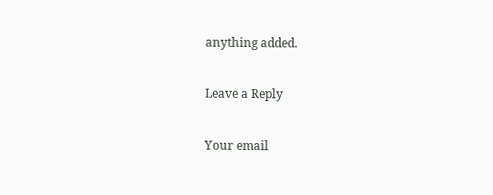anything added.

Leave a Reply

Your email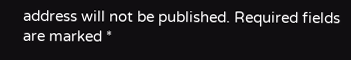address will not be published. Required fields are marked *